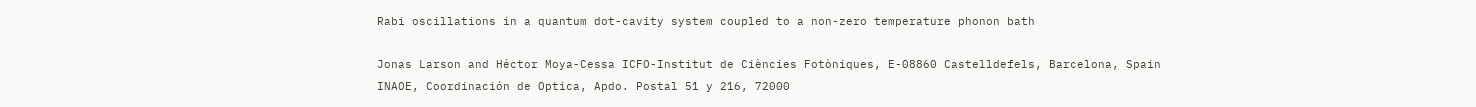Rabi oscillations in a quantum dot-cavity system coupled to a non-zero temperature phonon bath

Jonas Larson and Héctor Moya-Cessa ICFO-Institut de Ciències Fotòniques, E-08860 Castelldefels, Barcelona, Spain
INAOE, Coordinación de Optica, Apdo. Postal 51 y 216, 72000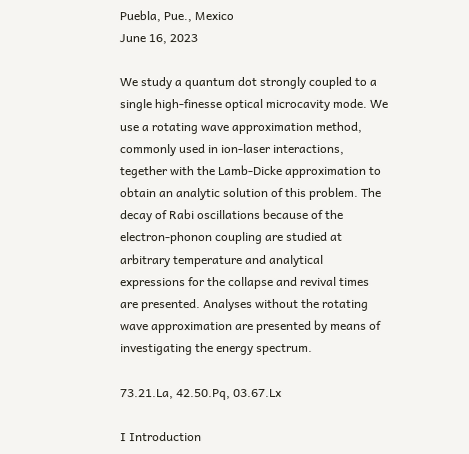Puebla, Pue., Mexico
June 16, 2023

We study a quantum dot strongly coupled to a single high-finesse optical microcavity mode. We use a rotating wave approximation method, commonly used in ion-laser interactions, tegether with the Lamb-Dicke approximation to obtain an analytic solution of this problem. The decay of Rabi oscillations because of the electron-phonon coupling are studied at arbitrary temperature and analytical expressions for the collapse and revival times are presented. Analyses without the rotating wave approximation are presented by means of investigating the energy spectrum.

73.21.La, 42.50.Pq, 03.67.Lx

I Introduction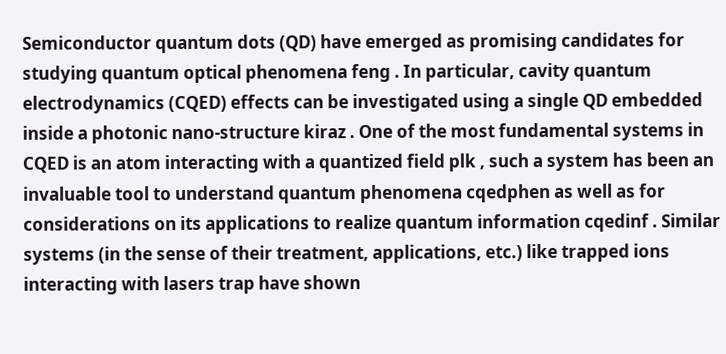Semiconductor quantum dots (QD) have emerged as promising candidates for studying quantum optical phenomena feng . In particular, cavity quantum electrodynamics (CQED) effects can be investigated using a single QD embedded inside a photonic nano-structure kiraz . One of the most fundamental systems in CQED is an atom interacting with a quantized field plk , such a system has been an invaluable tool to understand quantum phenomena cqedphen as well as for considerations on its applications to realize quantum information cqedinf . Similar systems (in the sense of their treatment, applications, etc.) like trapped ions interacting with lasers trap have shown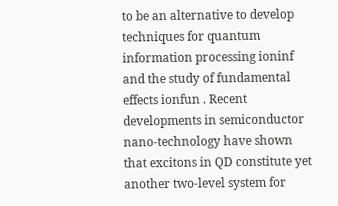to be an alternative to develop techniques for quantum information processing ioninf and the study of fundamental effects ionfun . Recent developments in semiconductor nano-technology have shown that excitons in QD constitute yet another two-level system for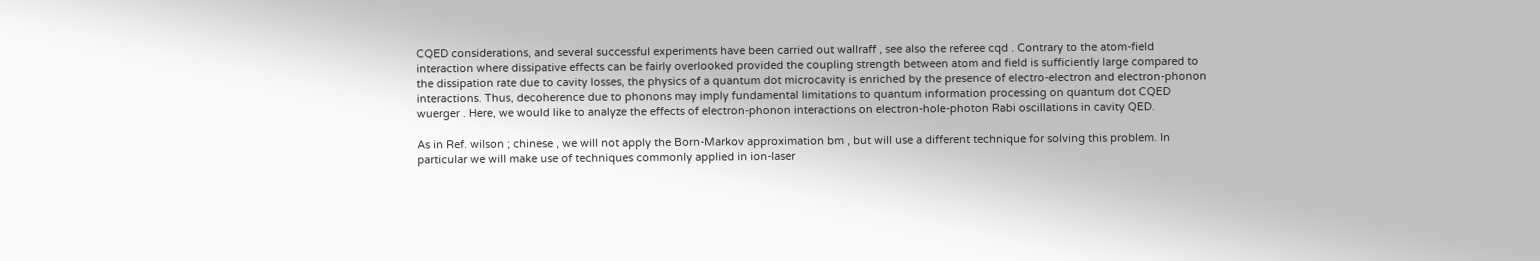CQED considerations, and several successful experiments have been carried out wallraff , see also the referee cqd . Contrary to the atom-field interaction where dissipative effects can be fairly overlooked provided the coupling strength between atom and field is sufficiently large compared to the dissipation rate due to cavity losses, the physics of a quantum dot microcavity is enriched by the presence of electro-electron and electron-phonon interactions. Thus, decoherence due to phonons may imply fundamental limitations to quantum information processing on quantum dot CQED wuerger . Here, we would like to analyze the effects of electron-phonon interactions on electron-hole-photon Rabi oscillations in cavity QED.

As in Ref. wilson ; chinese , we will not apply the Born-Markov approximation bm , but will use a different technique for solving this problem. In particular we will make use of techniques commonly applied in ion-laser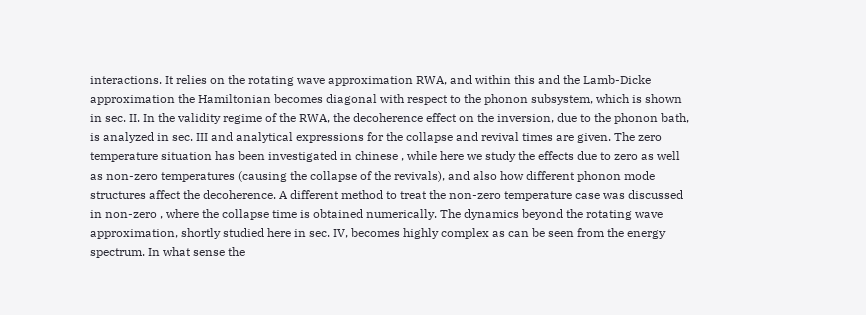interactions. It relies on the rotating wave approximation RWA, and within this and the Lamb-Dicke approximation the Hamiltonian becomes diagonal with respect to the phonon subsystem, which is shown in sec. II. In the validity regime of the RWA, the decoherence effect on the inversion, due to the phonon bath, is analyzed in sec. III and analytical expressions for the collapse and revival times are given. The zero temperature situation has been investigated in chinese , while here we study the effects due to zero as well as non-zero temperatures (causing the collapse of the revivals), and also how different phonon mode structures affect the decoherence. A different method to treat the non-zero temperature case was discussed in non-zero , where the collapse time is obtained numerically. The dynamics beyond the rotating wave approximation, shortly studied here in sec. IV, becomes highly complex as can be seen from the energy spectrum. In what sense the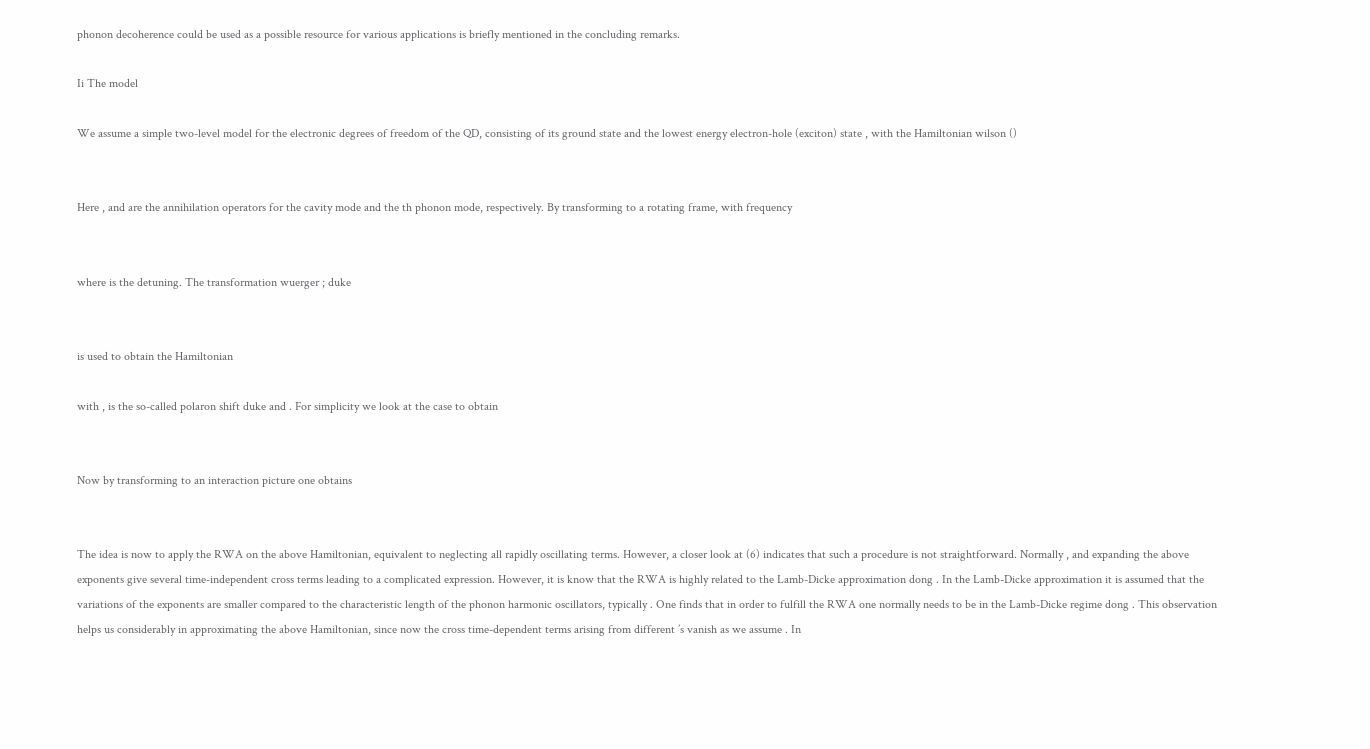phonon decoherence could be used as a possible resource for various applications is briefly mentioned in the concluding remarks.

Ii The model

We assume a simple two-level model for the electronic degrees of freedom of the QD, consisting of its ground state and the lowest energy electron-hole (exciton) state , with the Hamiltonian wilson ()


Here , and are the annihilation operators for the cavity mode and the th phonon mode, respectively. By transforming to a rotating frame, with frequency


where is the detuning. The transformation wuerger ; duke


is used to obtain the Hamiltonian

with , is the so-called polaron shift duke and . For simplicity we look at the case to obtain


Now by transforming to an interaction picture one obtains


The idea is now to apply the RWA on the above Hamiltonian, equivalent to neglecting all rapidly oscillating terms. However, a closer look at (6) indicates that such a procedure is not straightforward. Normally , and expanding the above exponents give several time-independent cross terms leading to a complicated expression. However, it is know that the RWA is highly related to the Lamb-Dicke approximation dong . In the Lamb-Dicke approximation it is assumed that the variations of the exponents are smaller compared to the characteristic length of the phonon harmonic oscillators, typically . One finds that in order to fulfill the RWA one normally needs to be in the Lamb-Dicke regime dong . This observation helps us considerably in approximating the above Hamiltonian, since now the cross time-dependent terms arising from different ’s vanish as we assume . In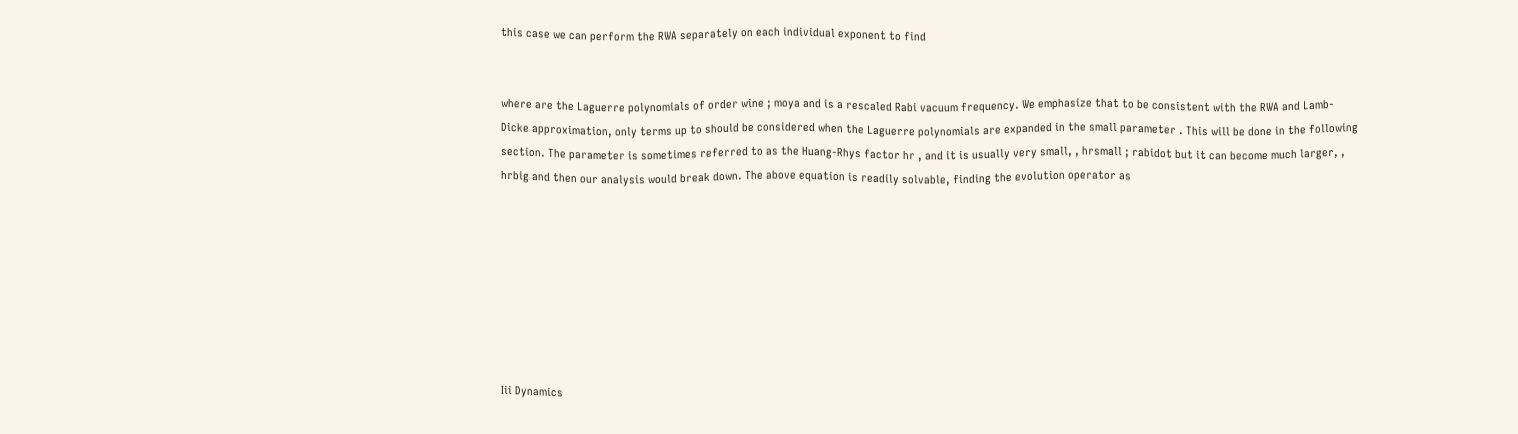this case we can perform the RWA separately on each individual exponent to find


where are the Laguerre polynomials of order wine ; moya and is a rescaled Rabi vacuum frequency. We emphasize that to be consistent with the RWA and Lamb-Dicke approximation, only terms up to should be considered when the Laguerre polynomials are expanded in the small parameter . This will be done in the following section. The parameter is sometimes referred to as the Huang-Rhys factor hr , and it is usually very small, , hrsmall ; rabidot but it can become much larger, , hrbig and then our analysis would break down. The above equation is readily solvable, finding the evolution operator as








Iii Dynamics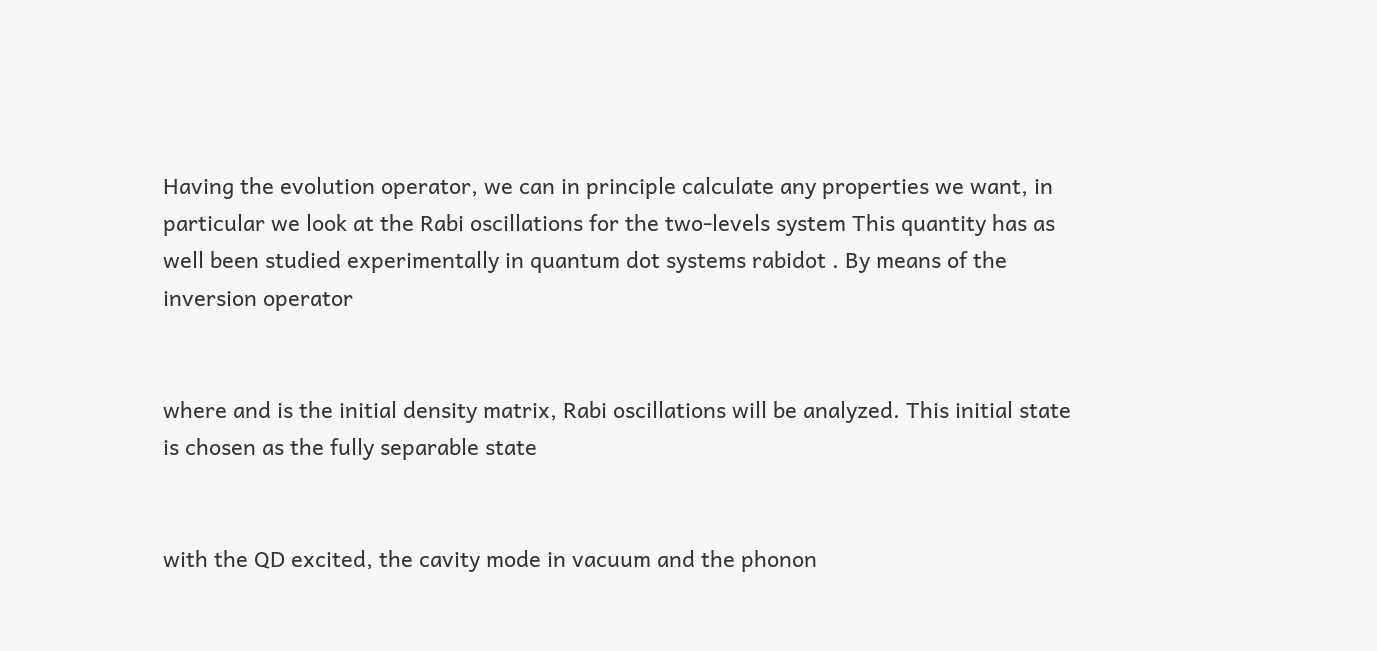Having the evolution operator, we can in principle calculate any properties we want, in particular we look at the Rabi oscillations for the two-levels system This quantity has as well been studied experimentally in quantum dot systems rabidot . By means of the inversion operator


where and is the initial density matrix, Rabi oscillations will be analyzed. This initial state is chosen as the fully separable state


with the QD excited, the cavity mode in vacuum and the phonon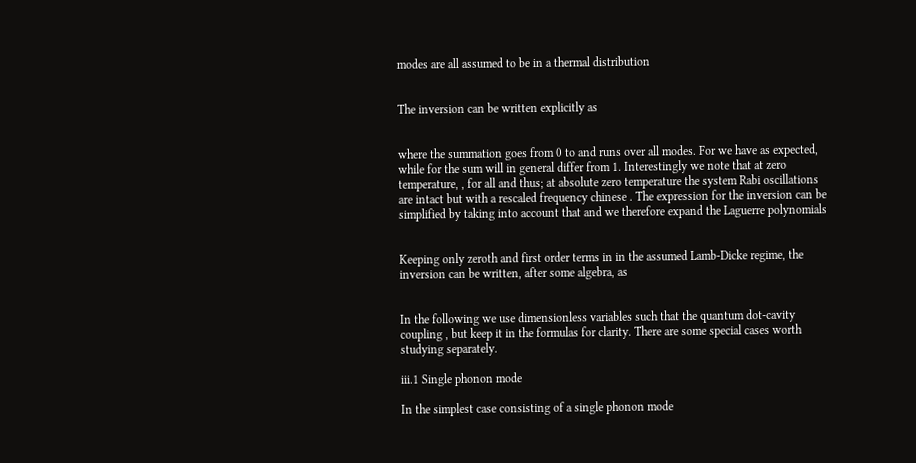modes are all assumed to be in a thermal distribution


The inversion can be written explicitly as


where the summation goes from 0 to and runs over all modes. For we have as expected, while for the sum will in general differ from 1. Interestingly we note that at zero temperature, , for all and thus; at absolute zero temperature the system Rabi oscillations are intact but with a rescaled frequency chinese . The expression for the inversion can be simplified by taking into account that and we therefore expand the Laguerre polynomials


Keeping only zeroth and first order terms in in the assumed Lamb-Dicke regime, the inversion can be written, after some algebra, as


In the following we use dimensionless variables such that the quantum dot-cavity coupling , but keep it in the formulas for clarity. There are some special cases worth studying separately.

iii.1 Single phonon mode

In the simplest case consisting of a single phonon mode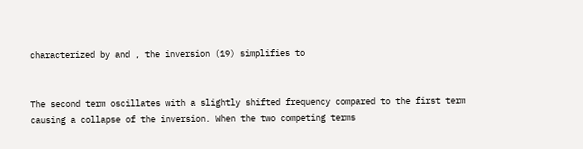characterized by and , the inversion (19) simplifies to


The second term oscillates with a slightly shifted frequency compared to the first term causing a collapse of the inversion. When the two competing terms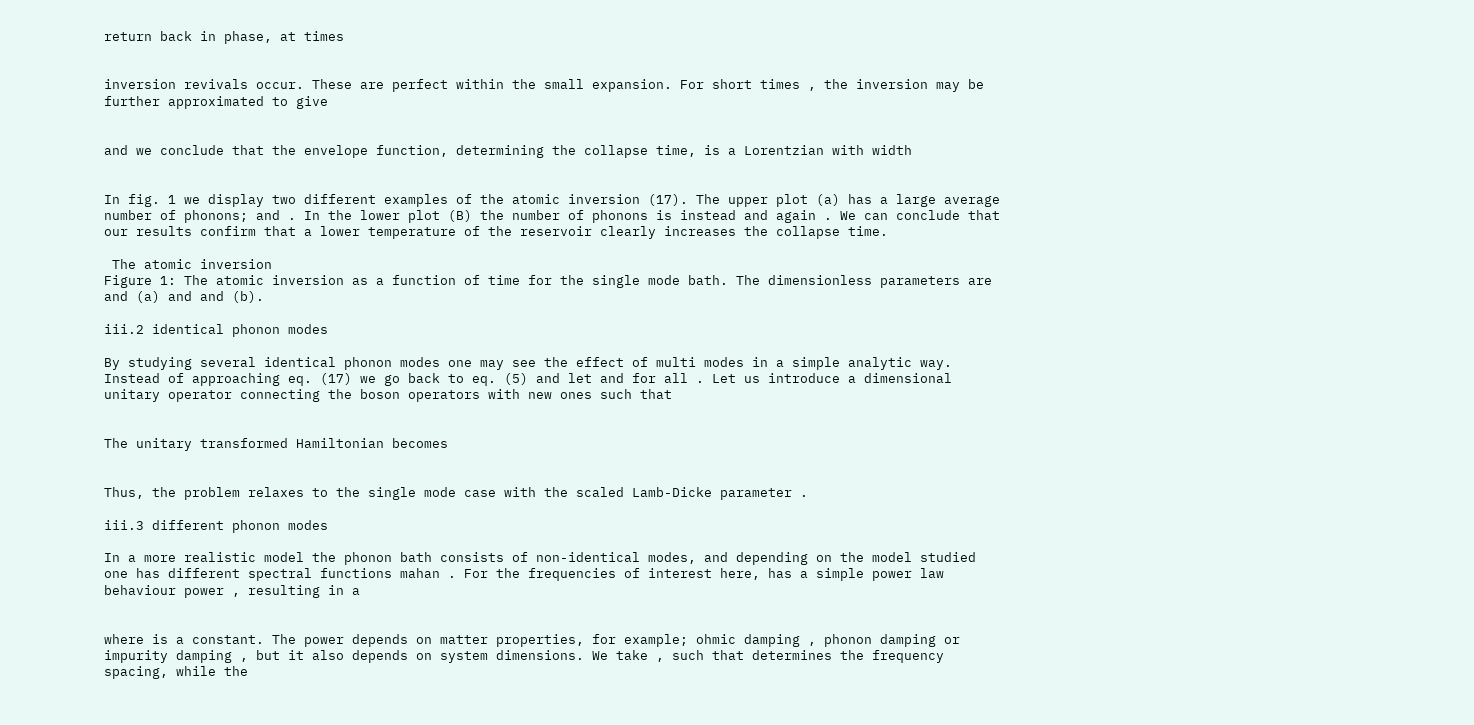return back in phase, at times


inversion revivals occur. These are perfect within the small expansion. For short times , the inversion may be further approximated to give


and we conclude that the envelope function, determining the collapse time, is a Lorentzian with width


In fig. 1 we display two different examples of the atomic inversion (17). The upper plot (a) has a large average number of phonons; and . In the lower plot (B) the number of phonons is instead and again . We can conclude that our results confirm that a lower temperature of the reservoir clearly increases the collapse time.

 The atomic inversion
Figure 1: The atomic inversion as a function of time for the single mode bath. The dimensionless parameters are and (a) and and (b).

iii.2 identical phonon modes

By studying several identical phonon modes one may see the effect of multi modes in a simple analytic way. Instead of approaching eq. (17) we go back to eq. (5) and let and for all . Let us introduce a dimensional unitary operator connecting the boson operators with new ones such that


The unitary transformed Hamiltonian becomes


Thus, the problem relaxes to the single mode case with the scaled Lamb-Dicke parameter .

iii.3 different phonon modes

In a more realistic model the phonon bath consists of non-identical modes, and depending on the model studied one has different spectral functions mahan . For the frequencies of interest here, has a simple power law behaviour power , resulting in a


where is a constant. The power depends on matter properties, for example; ohmic damping , phonon damping or impurity damping , but it also depends on system dimensions. We take , such that determines the frequency spacing, while the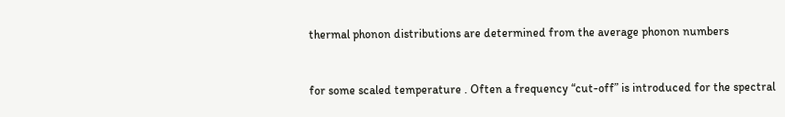thermal phonon distributions are determined from the average phonon numbers


for some scaled temperature . Often a frequency “cut-off” is introduced for the spectral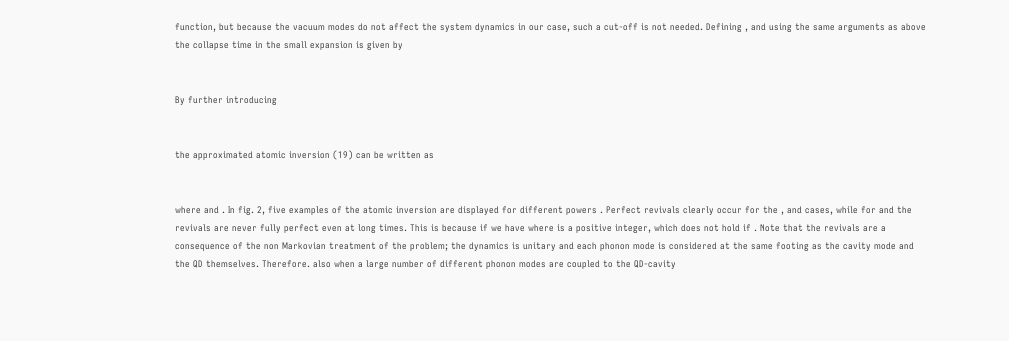function, but because the vacuum modes do not affect the system dynamics in our case, such a cut-off is not needed. Defining , and using the same arguments as above the collapse time in the small expansion is given by


By further introducing


the approximated atomic inversion (19) can be written as


where and . In fig. 2, five examples of the atomic inversion are displayed for different powers . Perfect revivals clearly occur for the , and cases, while for and the revivals are never fully perfect even at long times. This is because if we have where is a positive integer, which does not hold if . Note that the revivals are a consequence of the non Markovian treatment of the problem; the dynamics is unitary and each phonon mode is considered at the same footing as the cavity mode and the QD themselves. Therefore. also when a large number of different phonon modes are coupled to the QD-cavity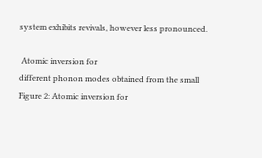system exhibits revivals, however less pronounced.

 Atomic inversion for
different phonon modes obtained from the small
Figure 2: Atomic inversion for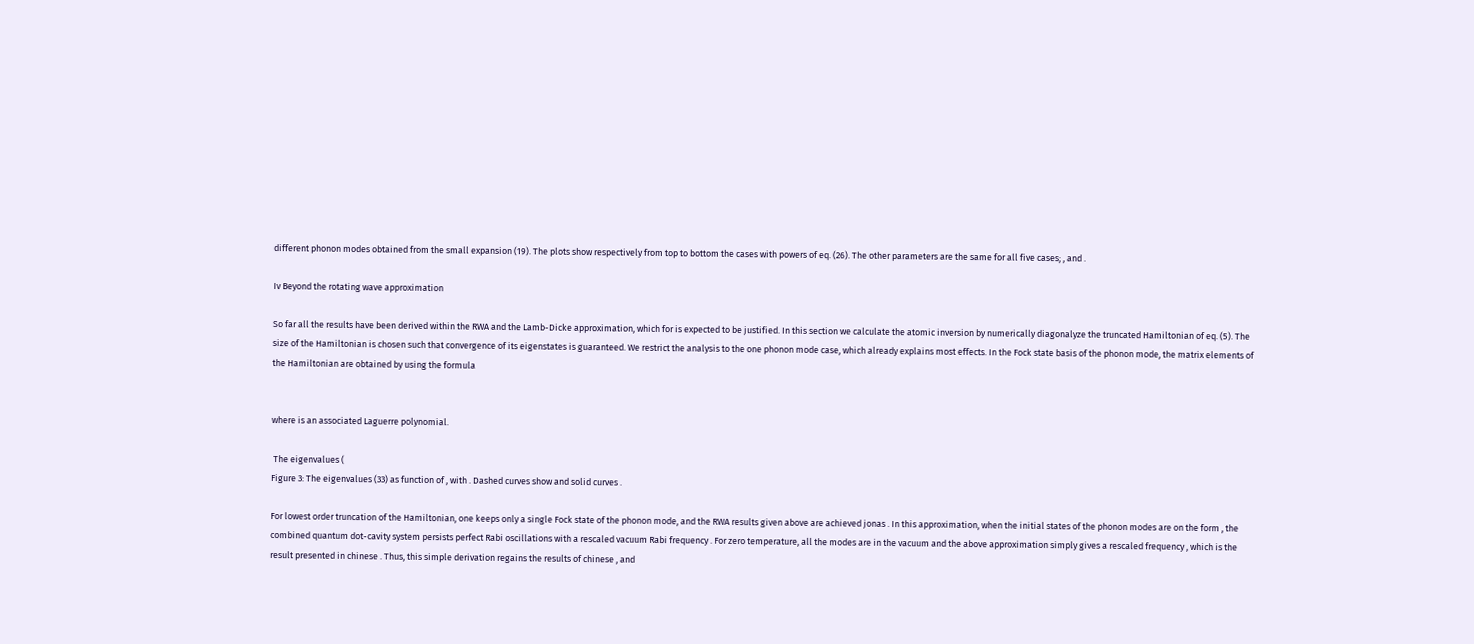different phonon modes obtained from the small expansion (19). The plots show respectively from top to bottom the cases with powers of eq. (26). The other parameters are the same for all five cases; , and .

Iv Beyond the rotating wave approximation

So far all the results have been derived within the RWA and the Lamb-Dicke approximation, which for is expected to be justified. In this section we calculate the atomic inversion by numerically diagonalyze the truncated Hamiltonian of eq. (5). The size of the Hamiltonian is chosen such that convergence of its eigenstates is guaranteed. We restrict the analysis to the one phonon mode case, which already explains most effects. In the Fock state basis of the phonon mode, the matrix elements of the Hamiltonian are obtained by using the formula


where is an associated Laguerre polynomial.

 The eigenvalues (
Figure 3: The eigenvalues (33) as function of , with . Dashed curves show and solid curves .

For lowest order truncation of the Hamiltonian, one keeps only a single Fock state of the phonon mode, and the RWA results given above are achieved jonas . In this approximation, when the initial states of the phonon modes are on the form , the combined quantum dot-cavity system persists perfect Rabi oscillations with a rescaled vacuum Rabi frequency . For zero temperature, all the modes are in the vacuum and the above approximation simply gives a rescaled frequency , which is the result presented in chinese . Thus, this simple derivation regains the results of chinese , and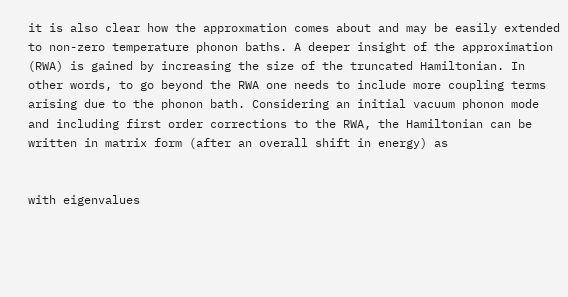it is also clear how the approxmation comes about and may be easily extended to non-zero temperature phonon baths. A deeper insight of the approximation (RWA) is gained by increasing the size of the truncated Hamiltonian. In other words, to go beyond the RWA one needs to include more coupling terms arising due to the phonon bath. Considering an initial vacuum phonon mode and including first order corrections to the RWA, the Hamiltonian can be written in matrix form (after an overall shift in energy) as


with eigenvalues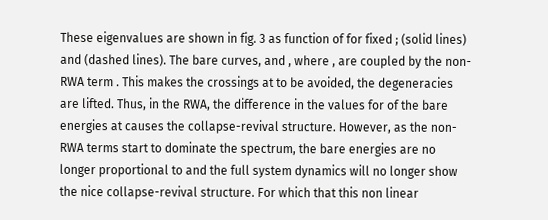These eigenvalues are shown in fig. 3 as function of for fixed ; (solid lines) and (dashed lines). The bare curves, and , where , are coupled by the non-RWA term . This makes the crossings at to be avoided, the degeneracies are lifted. Thus, in the RWA, the difference in the values for of the bare energies at causes the collapse-revival structure. However, as the non-RWA terms start to dominate the spectrum, the bare energies are no longer proportional to and the full system dynamics will no longer show the nice collapse-revival structure. For which that this non linear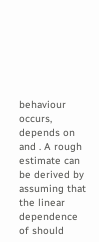behaviour occurs, depends on and . A rough estimate can be derived by assuming that the linear dependence of should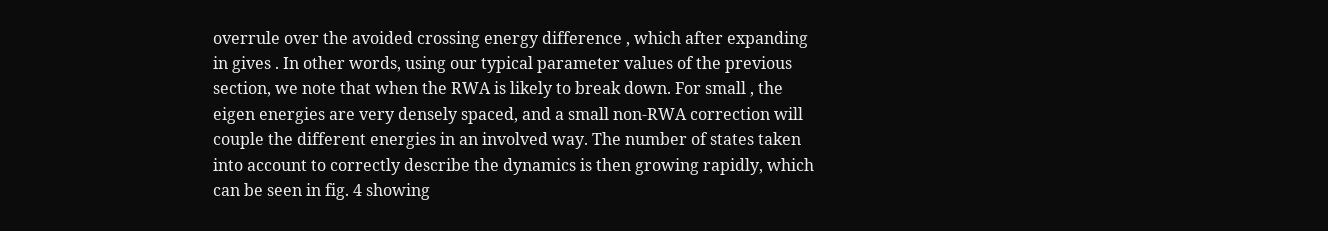overrule over the avoided crossing energy difference , which after expanding in gives . In other words, using our typical parameter values of the previous section, we note that when the RWA is likely to break down. For small , the eigen energies are very densely spaced, and a small non-RWA correction will couple the different energies in an involved way. The number of states taken into account to correctly describe the dynamics is then growing rapidly, which can be seen in fig. 4 showing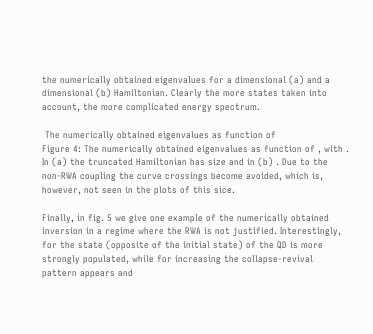the numerically obtained eigenvalues for a dimensional (a) and a dimensional (b) Hamiltonian. Clearly the more states taken into account, the more complicated energy spectrum.

 The numerically obtained eigenvalues as function of
Figure 4: The numerically obtained eigenvalues as function of , with . In (a) the truncated Hamiltonian has size and in (b) . Due to the non-RWA coupling the curve crossings become avoided, which is, however, not seen in the plots of this sice.

Finally, in fig. 5 we give one example of the numerically obtained inversion in a regime where the RWA is not justified. Interestingly, for the state (opposite of the initial state) of the QD is more strongly populated, while for increasing the collapse-revival pattern appears and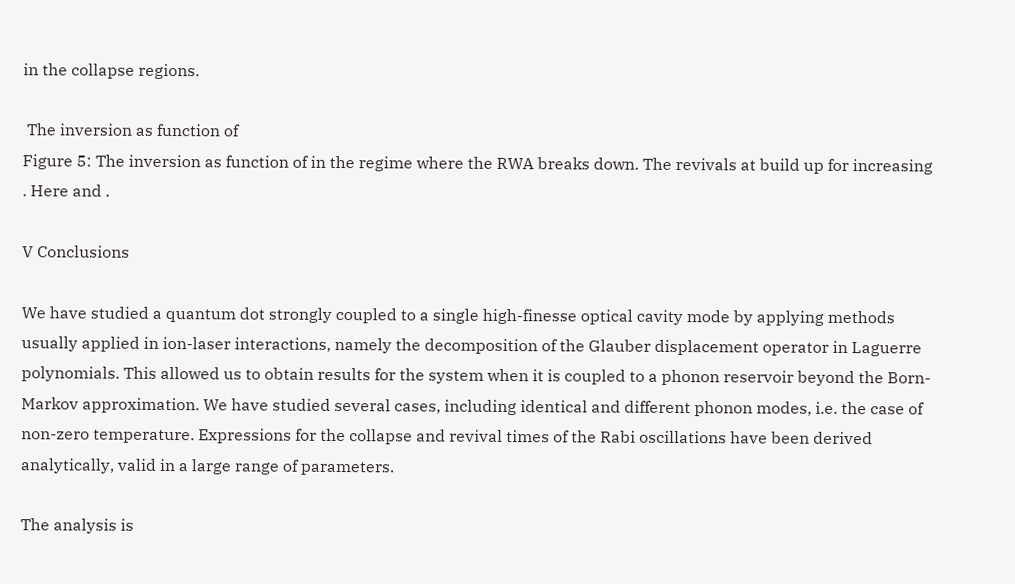in the collapse regions.

 The inversion as function of
Figure 5: The inversion as function of in the regime where the RWA breaks down. The revivals at build up for increasing . Here and .

V Conclusions

We have studied a quantum dot strongly coupled to a single high-finesse optical cavity mode by applying methods usually applied in ion-laser interactions, namely the decomposition of the Glauber displacement operator in Laguerre polynomials. This allowed us to obtain results for the system when it is coupled to a phonon reservoir beyond the Born-Markov approximation. We have studied several cases, including identical and different phonon modes, i.e. the case of non-zero temperature. Expressions for the collapse and revival times of the Rabi oscillations have been derived analytically, valid in a large range of parameters.

The analysis is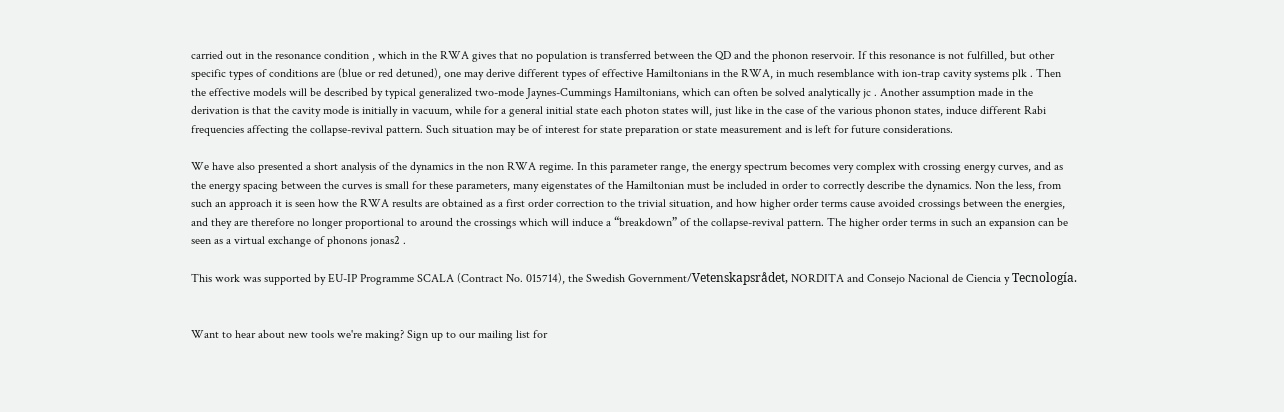carried out in the resonance condition , which in the RWA gives that no population is transferred between the QD and the phonon reservoir. If this resonance is not fulfilled, but other specific types of conditions are (blue or red detuned), one may derive different types of effective Hamiltonians in the RWA, in much resemblance with ion-trap cavity systems plk . Then the effective models will be described by typical generalized two-mode Jaynes-Cummings Hamiltonians, which can often be solved analytically jc . Another assumption made in the derivation is that the cavity mode is initially in vacuum, while for a general initial state each photon states will, just like in the case of the various phonon states, induce different Rabi frequencies affecting the collapse-revival pattern. Such situation may be of interest for state preparation or state measurement and is left for future considerations.

We have also presented a short analysis of the dynamics in the non RWA regime. In this parameter range, the energy spectrum becomes very complex with crossing energy curves, and as the energy spacing between the curves is small for these parameters, many eigenstates of the Hamiltonian must be included in order to correctly describe the dynamics. Non the less, from such an approach it is seen how the RWA results are obtained as a first order correction to the trivial situation, and how higher order terms cause avoided crossings between the energies, and they are therefore no longer proportional to around the crossings which will induce a “breakdown” of the collapse-revival pattern. The higher order terms in such an expansion can be seen as a virtual exchange of phonons jonas2 .

This work was supported by EU-IP Programme SCALA (Contract No. 015714), the Swedish Government/Vetenskapsrådet, NORDITA and Consejo Nacional de Ciencia y Tecnología.


Want to hear about new tools we're making? Sign up to our mailing list for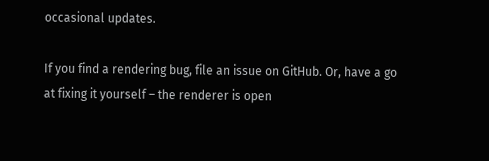occasional updates.

If you find a rendering bug, file an issue on GitHub. Or, have a go at fixing it yourself – the renderer is open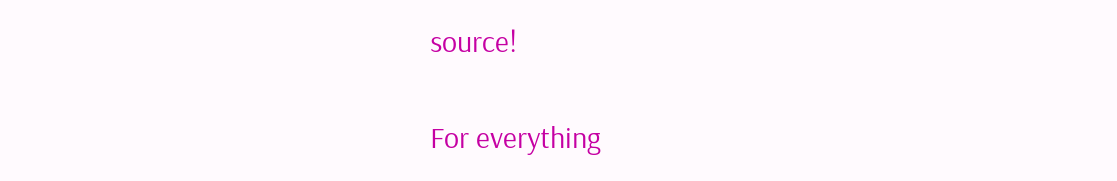source!

For everything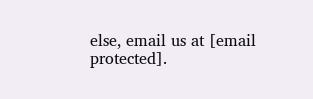else, email us at [email protected].